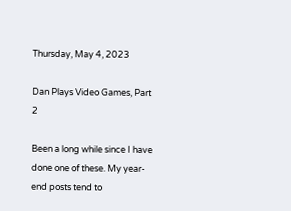Thursday, May 4, 2023

Dan Plays Video Games, Part 2

Been a long while since I have done one of these. My year-end posts tend to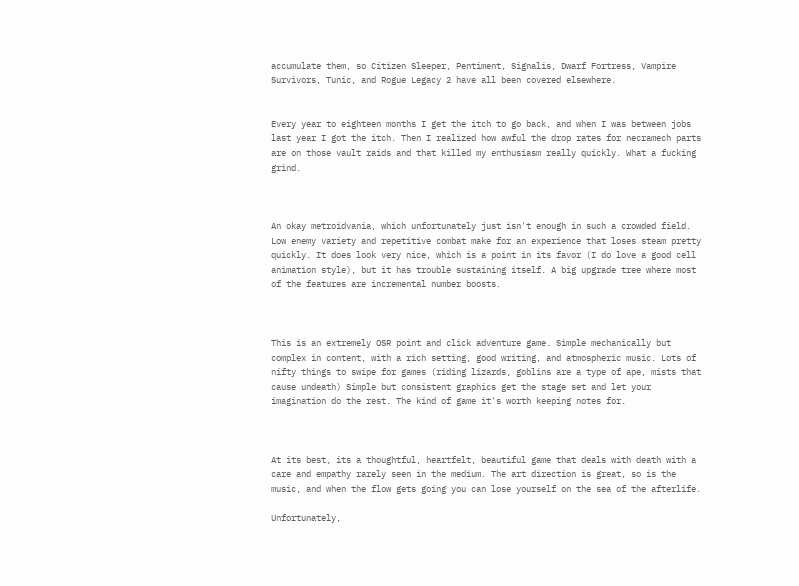accumulate them, so Citizen Sleeper, Pentiment, Signalis, Dwarf Fortress, Vampire Survivors, Tunic, and Rogue Legacy 2 have all been covered elsewhere.


Every year to eighteen months I get the itch to go back, and when I was between jobs last year I got the itch. Then I realized how awful the drop rates for necramech parts are on those vault raids and that killed my enthusiasm really quickly. What a fucking grind.



An okay metroidvania, which unfortunately just isn't enough in such a crowded field. Low enemy variety and repetitive combat make for an experience that loses steam pretty quickly. It does look very nice, which is a point in its favor (I do love a good cell animation style), but it has trouble sustaining itself. A big upgrade tree where most of the features are incremental number boosts.



This is an extremely OSR point and click adventure game. Simple mechanically but complex in content, with a rich setting, good writing, and atmospheric music. Lots of nifty things to swipe for games (riding lizards, goblins are a type of ape, mists that cause undeath) Simple but consistent graphics get the stage set and let your imagination do the rest. The kind of game it's worth keeping notes for.



At its best, its a thoughtful, heartfelt, beautiful game that deals with death with a care and empathy rarely seen in the medium. The art direction is great, so is the music, and when the flow gets going you can lose yourself on the sea of the afterlife.

Unfortunately,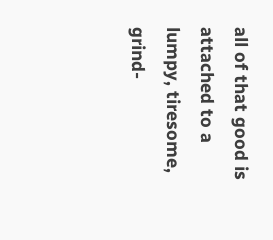all of that good is attached to a lumpy, tiresome, grind-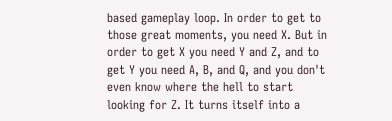based gameplay loop. In order to get to those great moments, you need X. But in order to get X you need Y and Z, and to get Y you need A, B, and Q, and you don't even know where the hell to start looking for Z. It turns itself into a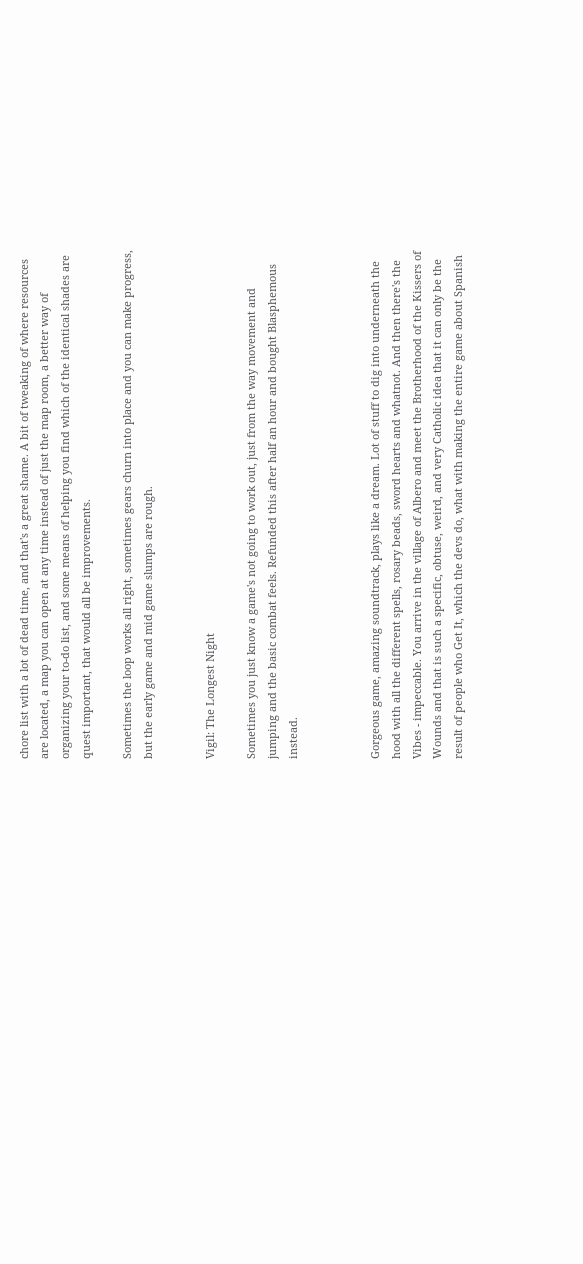chore list with a lot of dead time, and that's a great shame. A bit of tweaking of where resources are located, a map you can open at any time instead of just the map room, a better way of organizing your to-do list, and some means of helping you find which of the identical shades are quest important, that would all be improvements.

Sometimes the loop works all right, sometimes gears churn into place and you can make progress, but the early game and mid game slumps are rough.


Vigil: The Longest Night

Sometimes you just know a game's not going to work out, just from the way movement and jumping and the basic combat feels. Refunded this after half an hour and bought Blasphemous instead.



Gorgeous game, amazing soundtrack, plays like a dream. Lot of stuff to dig into underneath the hood with all the different spells, rosary beads, sword hearts and whatnot. And then there's the Vibes - impeccable. You arrive in the village of Albero and meet the Brotherhood of the Kissers of Wounds and that is such a specific, obtuse, weird, and very Catholic idea that it can only be the result of people who Get It, which the devs do, what with making the entire game about Spanish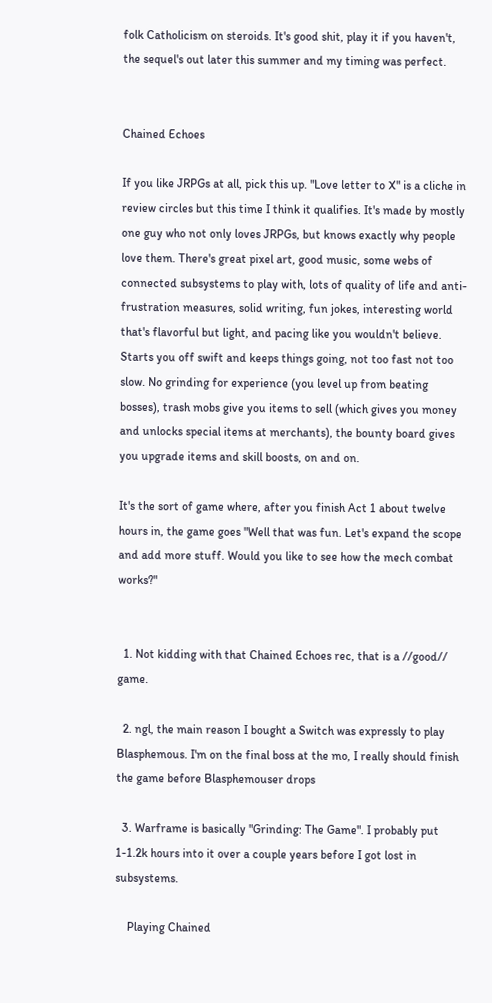folk Catholicism on steroids. It's good shit, play it if you haven't, the sequel's out later this summer and my timing was perfect.


Chained Echoes

If you like JRPGs at all, pick this up. "Love letter to X" is a cliche in review circles but this time I think it qualifies. It's made by mostly one guy who not only loves JRPGs, but knows exactly why people love them. There's great pixel art, good music, some webs of connected subsystems to play with, lots of quality of life and anti-frustration measures, solid writing, fun jokes, interesting world that's flavorful but light, and pacing like you wouldn't believe. Starts you off swift and keeps things going, not too fast not too slow. No grinding for experience (you level up from beating bosses), trash mobs give you items to sell (which gives you money and unlocks special items at merchants), the bounty board gives you upgrade items and skill boosts, on and on.

It's the sort of game where, after you finish Act 1 about twelve hours in, the game goes "Well that was fun. Let's expand the scope and add more stuff. Would you like to see how the mech combat works?"


  1. Not kidding with that Chained Echoes rec, that is a //good// game.

  2. ngl, the main reason I bought a Switch was expressly to play Blasphemous. I'm on the final boss at the mo, I really should finish the game before Blasphemouser drops

  3. Warframe is basically "Grinding: The Game". I probably put 1-1.2k hours into it over a couple years before I got lost in subsystems.

    Playing Chained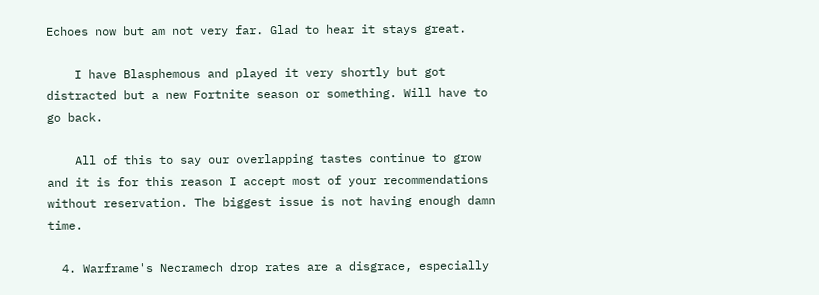Echoes now but am not very far. Glad to hear it stays great.

    I have Blasphemous and played it very shortly but got distracted but a new Fortnite season or something. Will have to go back.

    All of this to say our overlapping tastes continue to grow and it is for this reason I accept most of your recommendations without reservation. The biggest issue is not having enough damn time.

  4. Warframe's Necramech drop rates are a disgrace, especially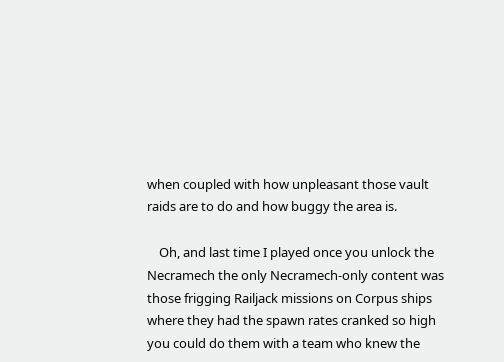when coupled with how unpleasant those vault raids are to do and how buggy the area is.

    Oh, and last time I played once you unlock the Necramech the only Necramech-only content was those frigging Railjack missions on Corpus ships where they had the spawn rates cranked so high you could do them with a team who knew the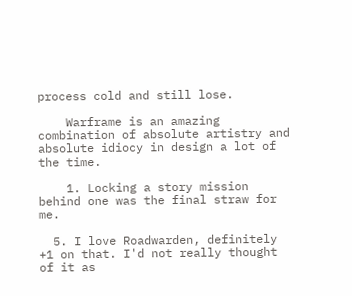process cold and still lose.

    Warframe is an amazing combination of absolute artistry and absolute idiocy in design a lot of the time.

    1. Locking a story mission behind one was the final straw for me.

  5. I love Roadwarden, definitely +1 on that. I'd not really thought of it as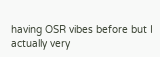having OSR vibes before but I actually very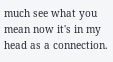much see what you mean now it's in my head as a connection.